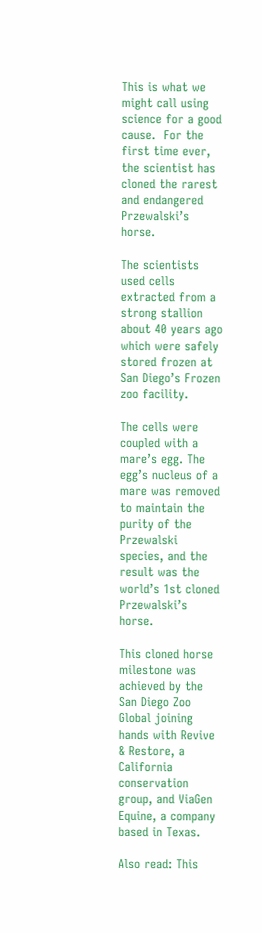This is what we might call using science for a good cause.  For the first time ever, the scientist has cloned the rarest and endangered Przewalski’s horse.

The scientists used cells extracted from a strong stallion about 40 years ago which were safely stored frozen at San Diego’s Frozen zoo facility.

The cells were coupled with a mare’s egg. The egg’s nucleus of a mare was removed to maintain the purity of the Przewalski species, and the result was the world’s 1st cloned Przewalski’s horse.

This cloned horse milestone was achieved by the San Diego Zoo Global joining hands with Revive & Restore, a California conservation group, and ViaGen Equine, a company based in Texas.

Also read: This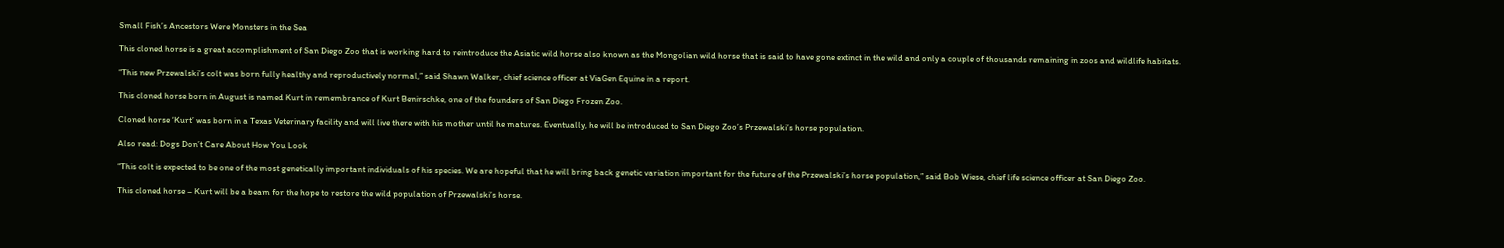Small Fish’s Ancestors Were Monsters in the Sea

This cloned horse is a great accomplishment of San Diego Zoo that is working hard to reintroduce the Asiatic wild horse also known as the Mongolian wild horse that is said to have gone extinct in the wild and only a couple of thousands remaining in zoos and wildlife habitats.

“This new Przewalski’s colt was born fully healthy and reproductively normal,” said Shawn Walker, chief science officer at ViaGen Equine in a report.

This cloned horse born in August is named Kurt in remembrance of Kurt Benirschke, one of the founders of San Diego Frozen Zoo.

Cloned horse ‘Kurt’ was born in a Texas Veterinary facility and will live there with his mother until he matures. Eventually, he will be introduced to San Diego Zoo’s Przewalski’s horse population.

Also read: Dogs Don’t Care About How You Look

“This colt is expected to be one of the most genetically important individuals of his species. We are hopeful that he will bring back genetic variation important for the future of the Przewalski’s horse population,” said Bob Wiese, chief life science officer at San Diego Zoo.

This cloned horse – Kurt will be a beam for the hope to restore the wild population of Przewalski’s horse.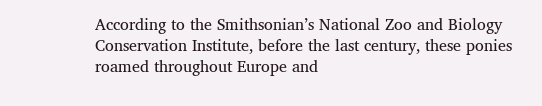According to the Smithsonian’s National Zoo and Biology Conservation Institute, before the last century, these ponies roamed throughout Europe and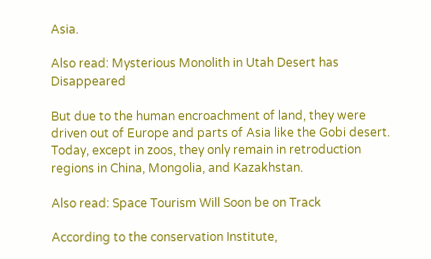Asia.

Also read: Mysterious Monolith in Utah Desert has Disappeared

But due to the human encroachment of land, they were driven out of Europe and parts of Asia like the Gobi desert. Today, except in zoos, they only remain in retroduction regions in China, Mongolia, and Kazakhstan.

Also read: Space Tourism Will Soon be on Track

According to the conservation Institute,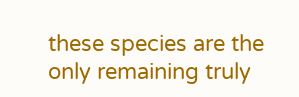these species are the only remaining truly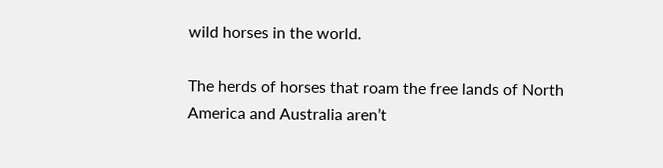wild horses in the world.

The herds of horses that roam the free lands of North America and Australia aren’t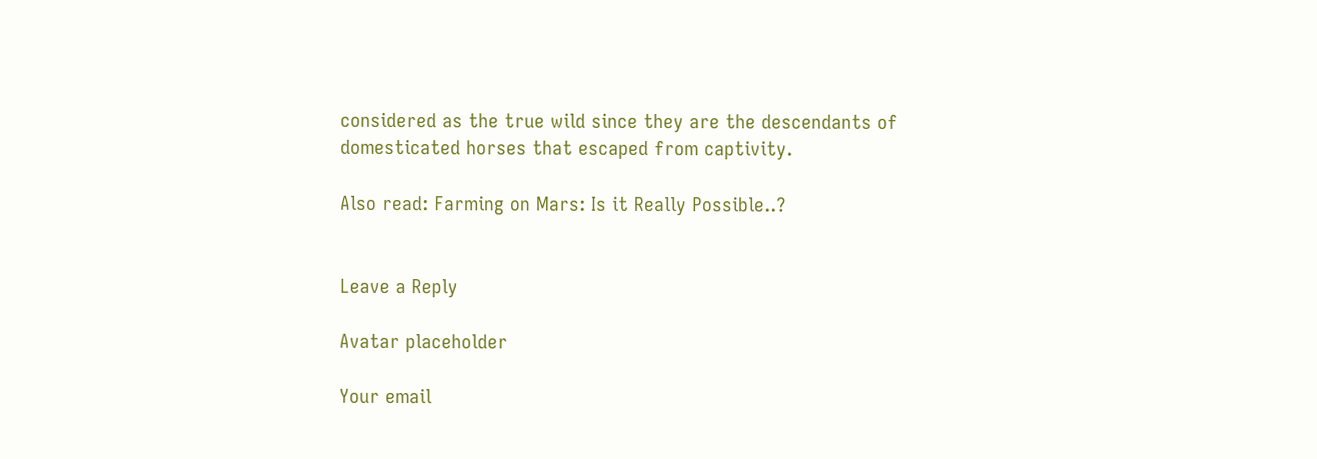considered as the true wild since they are the descendants of domesticated horses that escaped from captivity.

Also read: Farming on Mars: Is it Really Possible..?


Leave a Reply

Avatar placeholder

Your email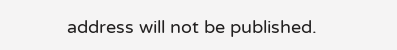address will not be published.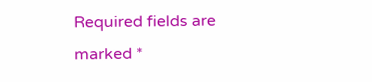Required fields are marked *